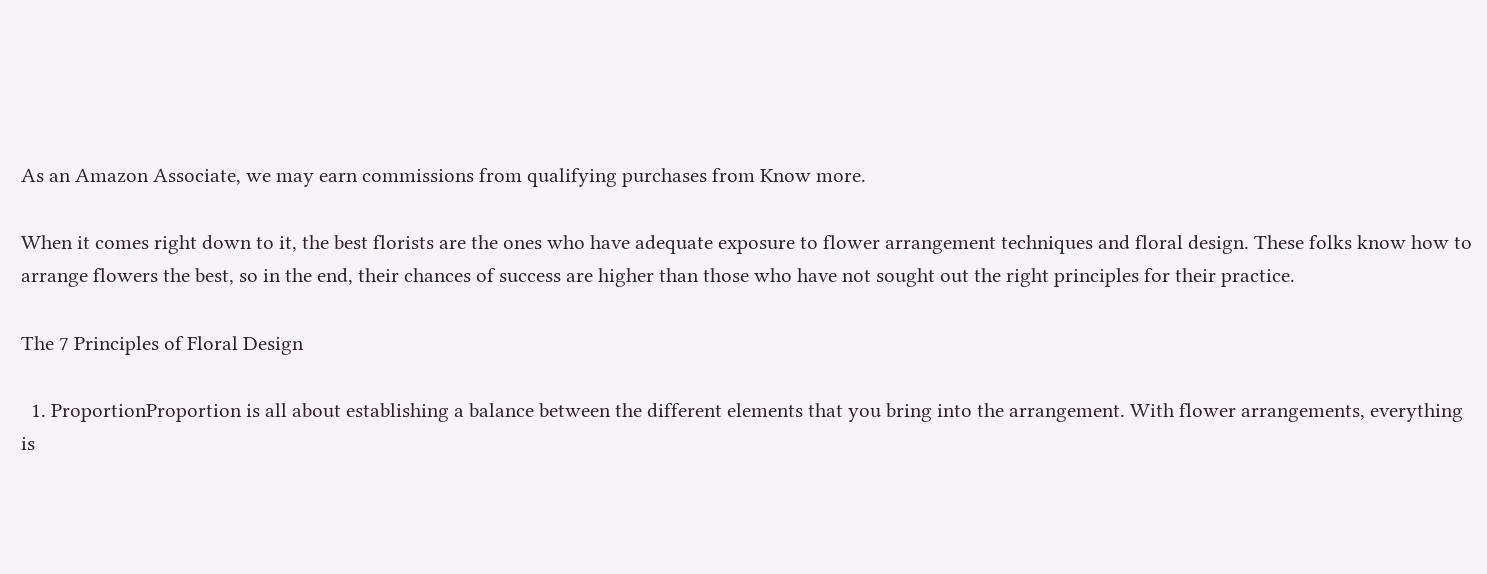As an Amazon Associate, we may earn commissions from qualifying purchases from Know more.

When it comes right down to it, the best florists are the ones who have adequate exposure to flower arrangement techniques and floral design. These folks know how to arrange flowers the best, so in the end, their chances of success are higher than those who have not sought out the right principles for their practice.

The 7 Principles of Floral Design

  1. ProportionProportion is all about establishing a balance between the different elements that you bring into the arrangement. With flower arrangements, everything is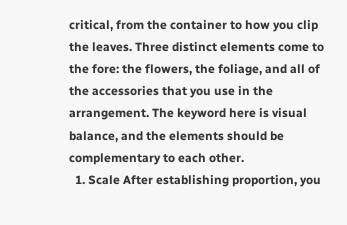critical, from the container to how you clip the leaves. Three distinct elements come to the fore: the flowers, the foliage, and all of the accessories that you use in the arrangement. The keyword here is visual balance, and the elements should be complementary to each other.
  1. Scale After establishing proportion, you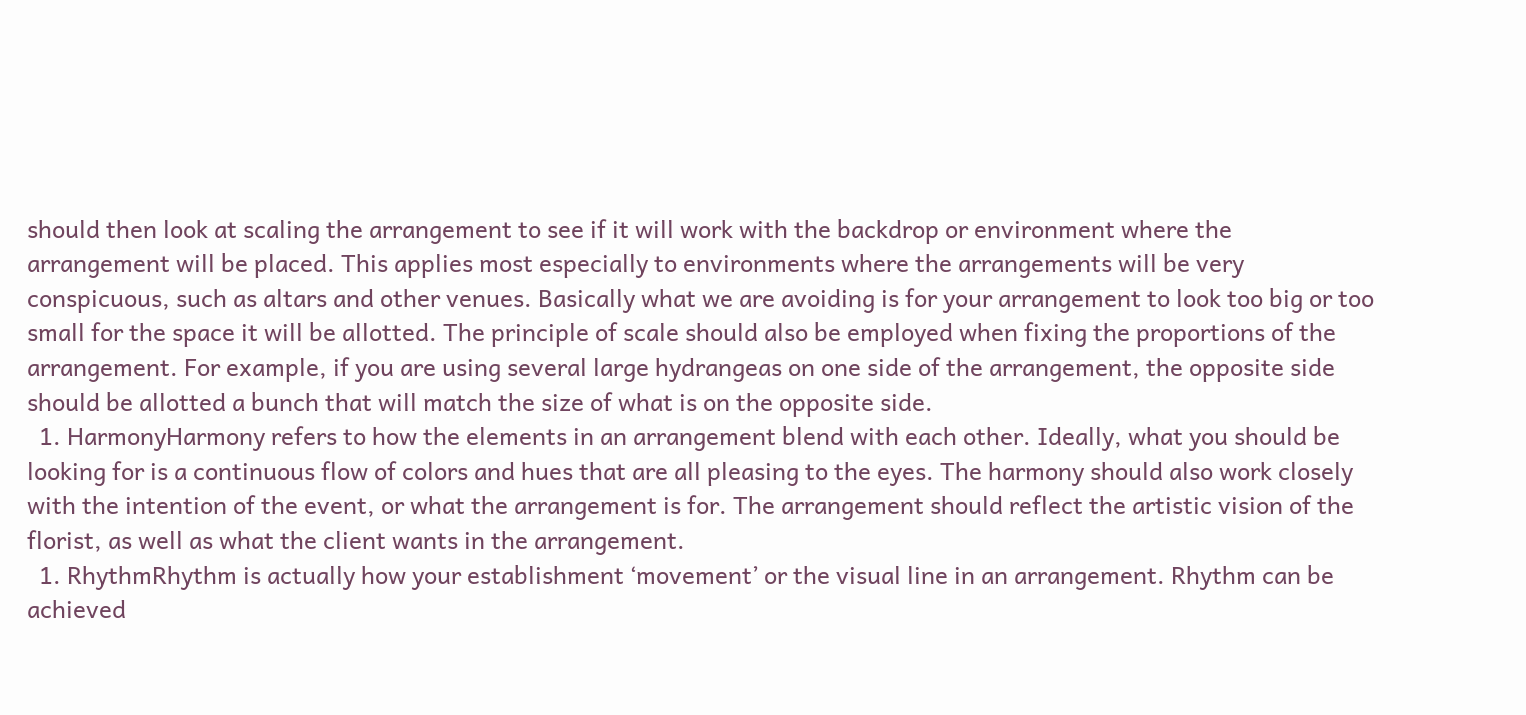should then look at scaling the arrangement to see if it will work with the backdrop or environment where the arrangement will be placed. This applies most especially to environments where the arrangements will be very conspicuous, such as altars and other venues. Basically what we are avoiding is for your arrangement to look too big or too small for the space it will be allotted. The principle of scale should also be employed when fixing the proportions of the arrangement. For example, if you are using several large hydrangeas on one side of the arrangement, the opposite side should be allotted a bunch that will match the size of what is on the opposite side.
  1. HarmonyHarmony refers to how the elements in an arrangement blend with each other. Ideally, what you should be looking for is a continuous flow of colors and hues that are all pleasing to the eyes. The harmony should also work closely with the intention of the event, or what the arrangement is for. The arrangement should reflect the artistic vision of the florist, as well as what the client wants in the arrangement.
  1. RhythmRhythm is actually how your establishment ‘movement’ or the visual line in an arrangement. Rhythm can be achieved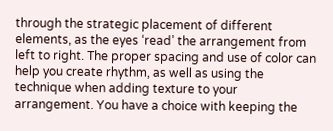through the strategic placement of different elements, as the eyes ‘read’ the arrangement from left to right. The proper spacing and use of color can help you create rhythm, as well as using the technique when adding texture to your arrangement. You have a choice with keeping the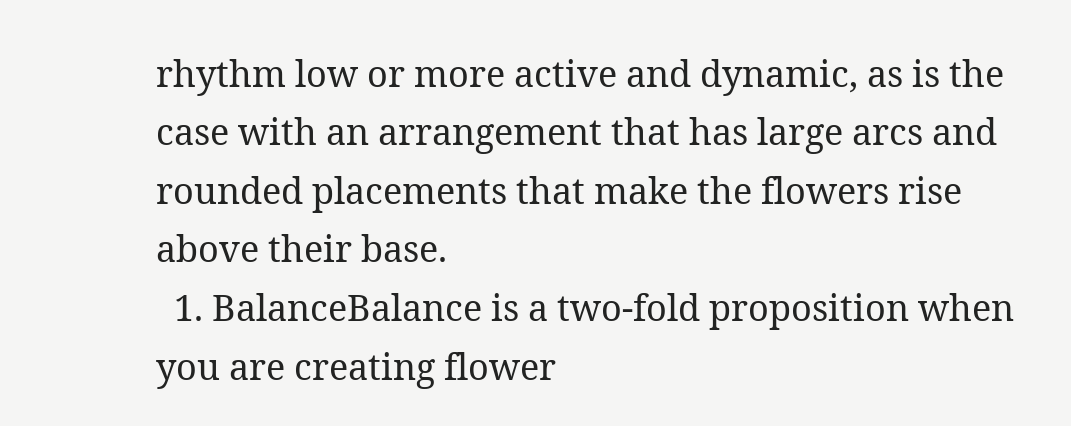rhythm low or more active and dynamic, as is the case with an arrangement that has large arcs and rounded placements that make the flowers rise above their base.
  1. BalanceBalance is a two-fold proposition when you are creating flower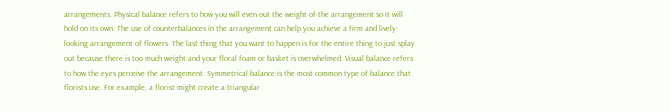arrangements. Physical balance refers to how you will even out the weight of the arrangement so it will hold on its own. The use of counterbalances in the arrangement can help you achieve a firm and lively-looking arrangement of flowers. The last thing that you want to happen is for the entire thing to just splay out because there is too much weight and your floral foam or basket is overwhelmed. Visual balance refers to how the eyes perceive the arrangement. Symmetrical balance is the most common type of balance that florists use. For example, a florist might create a triangular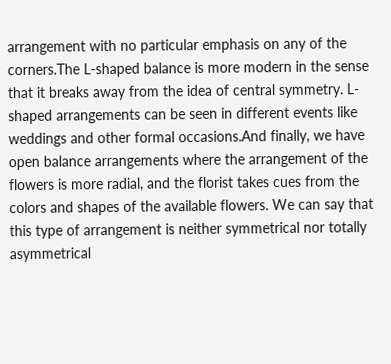arrangement with no particular emphasis on any of the corners.The L-shaped balance is more modern in the sense that it breaks away from the idea of central symmetry. L-shaped arrangements can be seen in different events like weddings and other formal occasions.And finally, we have open balance arrangements where the arrangement of the flowers is more radial, and the florist takes cues from the colors and shapes of the available flowers. We can say that this type of arrangement is neither symmetrical nor totally asymmetrical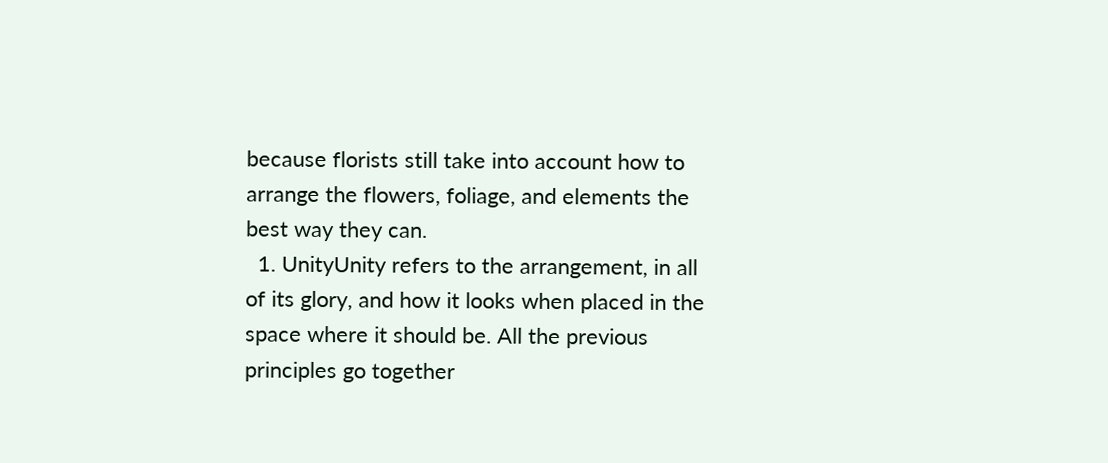because florists still take into account how to arrange the flowers, foliage, and elements the best way they can.
  1. UnityUnity refers to the arrangement, in all of its glory, and how it looks when placed in the space where it should be. All the previous principles go together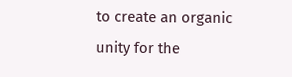to create an organic unity for the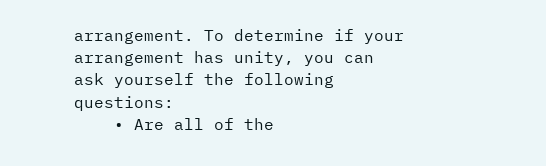arrangement. To determine if your arrangement has unity, you can ask yourself the following questions:
    • Are all of the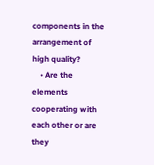components in the arrangement of high quality?
    • Are the elements cooperating with each other or are they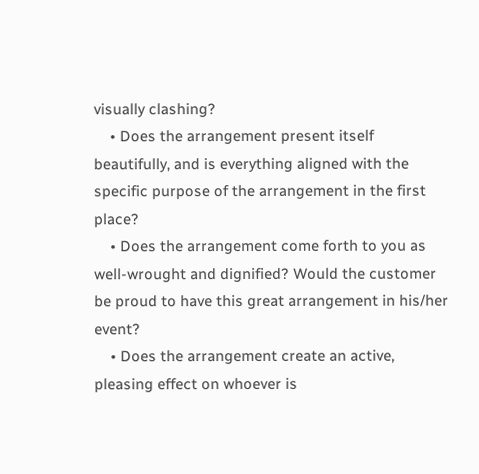visually clashing?
    • Does the arrangement present itself beautifully, and is everything aligned with the specific purpose of the arrangement in the first place?
    • Does the arrangement come forth to you as well-wrought and dignified? Would the customer be proud to have this great arrangement in his/her event?
    • Does the arrangement create an active, pleasing effect on whoever is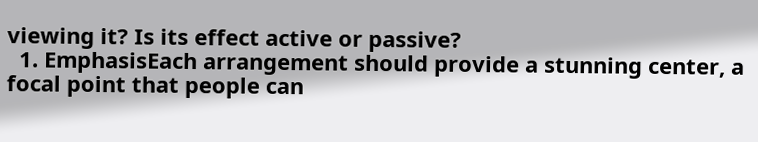viewing it? Is its effect active or passive?
  1. EmphasisEach arrangement should provide a stunning center, a focal point that people can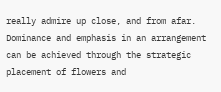really admire up close, and from afar. Dominance and emphasis in an arrangement can be achieved through the strategic placement of flowers and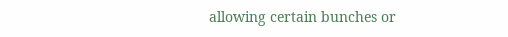allowing certain bunches or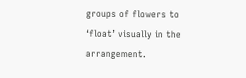groups of flowers to ‘float’ visually in the arrangement.